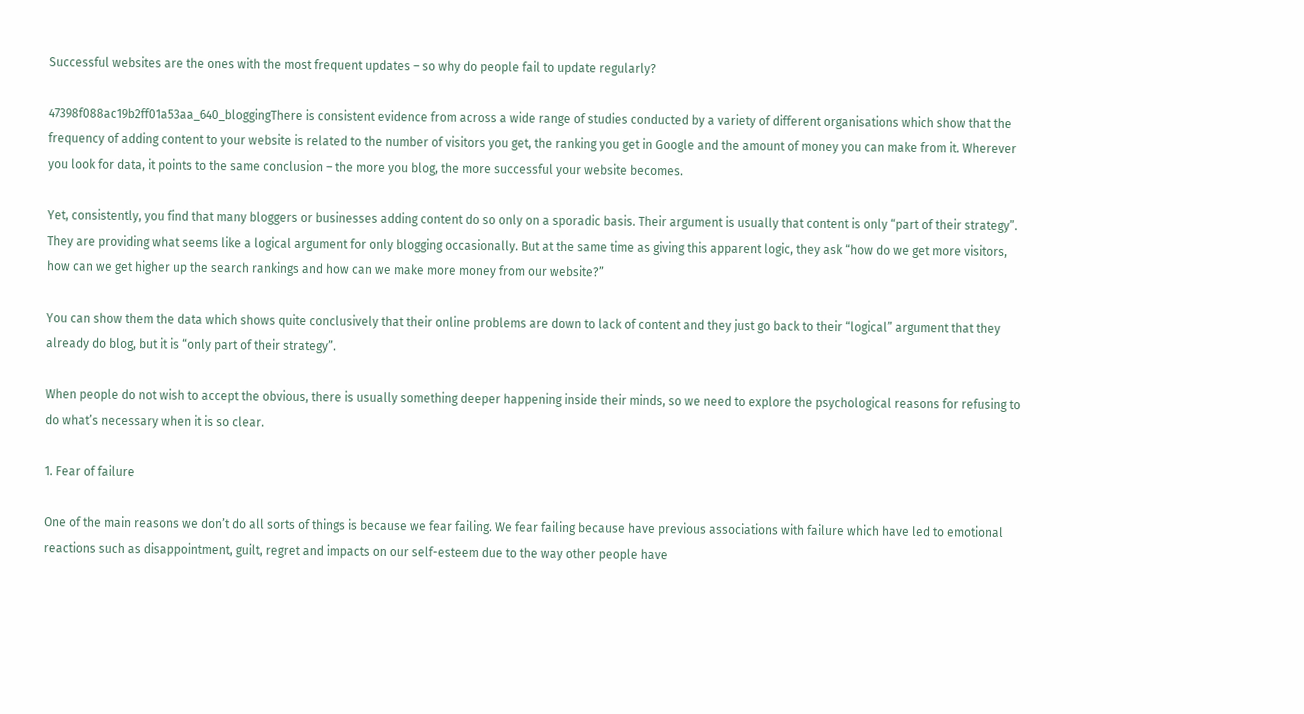Successful websites are the ones with the most frequent updates – so why do people fail to update regularly?

47398f088ac19b2ff01a53aa_640_bloggingThere is consistent evidence from across a wide range of studies conducted by a variety of different organisations which show that the frequency of adding content to your website is related to the number of visitors you get, the ranking you get in Google and the amount of money you can make from it. Wherever you look for data, it points to the same conclusion – the more you blog, the more successful your website becomes.

Yet, consistently, you find that many bloggers or businesses adding content do so only on a sporadic basis. Their argument is usually that content is only “part of their strategy”. They are providing what seems like a logical argument for only blogging occasionally. But at the same time as giving this apparent logic, they ask “how do we get more visitors, how can we get higher up the search rankings and how can we make more money from our website?”

You can show them the data which shows quite conclusively that their online problems are down to lack of content and they just go back to their “logical” argument that they already do blog, but it is “only part of their strategy”.

When people do not wish to accept the obvious, there is usually something deeper happening inside their minds, so we need to explore the psychological reasons for refusing to do what’s necessary when it is so clear.

1. Fear of failure

One of the main reasons we don’t do all sorts of things is because we fear failing. We fear failing because have previous associations with failure which have led to emotional reactions such as disappointment, guilt, regret and impacts on our self-esteem due to the way other people have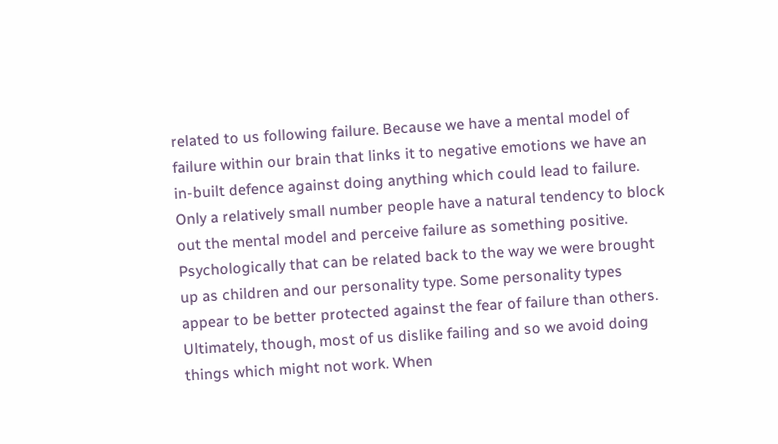related to us following failure. Because we have a mental model of failure within our brain that links it to negative emotions we have an in-built defence against doing anything which could lead to failure. Only a relatively small number people have a natural tendency to block out the mental model and perceive failure as something positive. Psychologically that can be related back to the way we were brought up as children and our personality type. Some personality types appear to be better protected against the fear of failure than others. Ultimately, though, most of us dislike failing and so we avoid doing things which might not work. When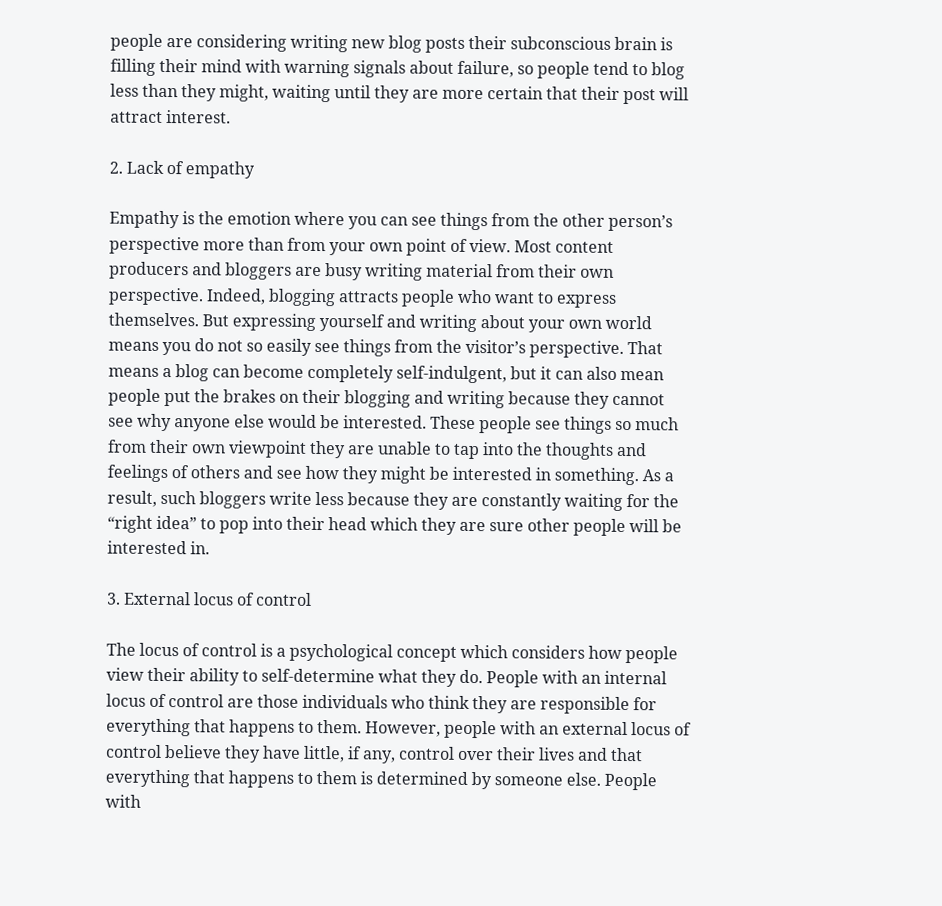people are considering writing new blog posts their subconscious brain is filling their mind with warning signals about failure, so people tend to blog less than they might, waiting until they are more certain that their post will attract interest.

2. Lack of empathy

Empathy is the emotion where you can see things from the other person’s perspective more than from your own point of view. Most content producers and bloggers are busy writing material from their own perspective. Indeed, blogging attracts people who want to express themselves. But expressing yourself and writing about your own world means you do not so easily see things from the visitor’s perspective. That means a blog can become completely self-indulgent, but it can also mean people put the brakes on their blogging and writing because they cannot see why anyone else would be interested. These people see things so much from their own viewpoint they are unable to tap into the thoughts and feelings of others and see how they might be interested in something. As a result, such bloggers write less because they are constantly waiting for the “right idea” to pop into their head which they are sure other people will be interested in.

3. External locus of control

The locus of control is a psychological concept which considers how people view their ability to self-determine what they do. People with an internal locus of control are those individuals who think they are responsible for everything that happens to them. However, people with an external locus of control believe they have little, if any, control over their lives and that everything that happens to them is determined by someone else. People with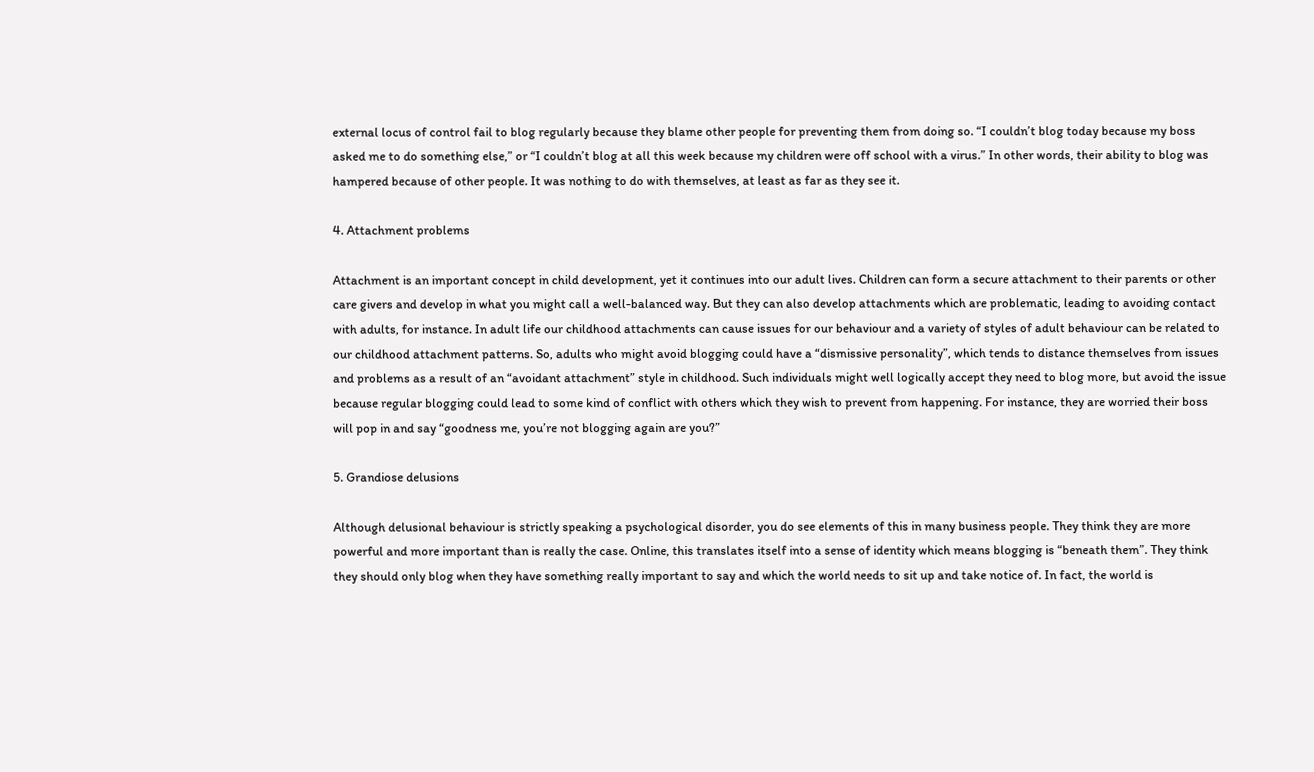external locus of control fail to blog regularly because they blame other people for preventing them from doing so. “I couldn’t blog today because my boss asked me to do something else,” or “I couldn’t blog at all this week because my children were off school with a virus.” In other words, their ability to blog was hampered because of other people. It was nothing to do with themselves, at least as far as they see it.

4. Attachment problems

Attachment is an important concept in child development, yet it continues into our adult lives. Children can form a secure attachment to their parents or other care givers and develop in what you might call a well-balanced way. But they can also develop attachments which are problematic, leading to avoiding contact with adults, for instance. In adult life our childhood attachments can cause issues for our behaviour and a variety of styles of adult behaviour can be related to our childhood attachment patterns. So, adults who might avoid blogging could have a “dismissive personality”, which tends to distance themselves from issues and problems as a result of an “avoidant attachment” style in childhood. Such individuals might well logically accept they need to blog more, but avoid the issue because regular blogging could lead to some kind of conflict with others which they wish to prevent from happening. For instance, they are worried their boss will pop in and say “goodness me, you’re not blogging again are you?”

5. Grandiose delusions

Although delusional behaviour is strictly speaking a psychological disorder, you do see elements of this in many business people. They think they are more powerful and more important than is really the case. Online, this translates itself into a sense of identity which means blogging is “beneath them”. They think they should only blog when they have something really important to say and which the world needs to sit up and take notice of. In fact, the world is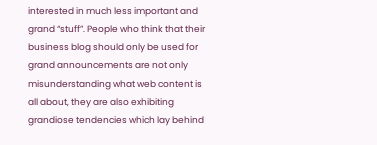interested in much less important and grand “stuff”. People who think that their business blog should only be used for grand announcements are not only misunderstanding what web content is all about, they are also exhibiting grandiose tendencies which lay behind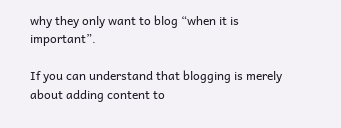why they only want to blog “when it is important”.

If you can understand that blogging is merely about adding content to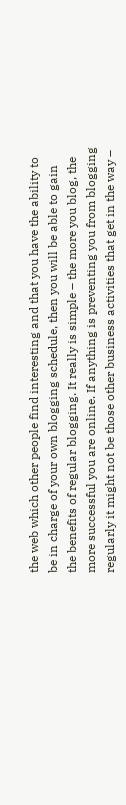the web which other people find interesting and that you have the ability to be in charge of your own blogging schedule, then you will be able to gain the benefits of regular blogging. It really is simple – the more you blog, the more successful you are online. If anything is preventing you from blogging regularly it might not be those other business activities that get in the way –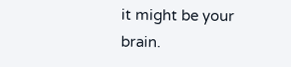it might be your brain.